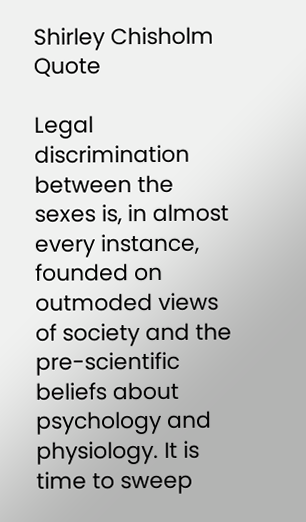Shirley Chisholm Quote

Legal discrimination between the sexes is, in almost every instance, founded on outmoded views of society and the pre-scientific beliefs about psychology and physiology. It is time to sweep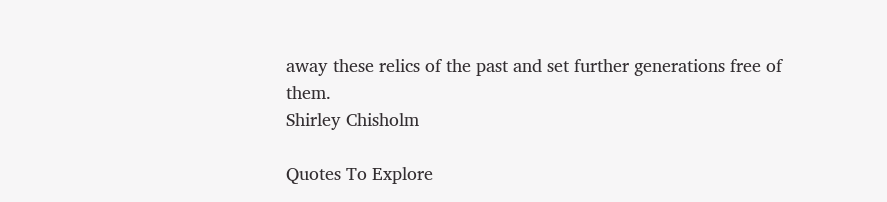away these relics of the past and set further generations free of them.
Shirley Chisholm

Quotes To Explore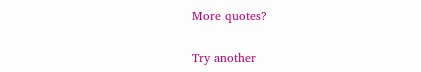More quotes?

Try another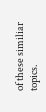of these similiar topics.